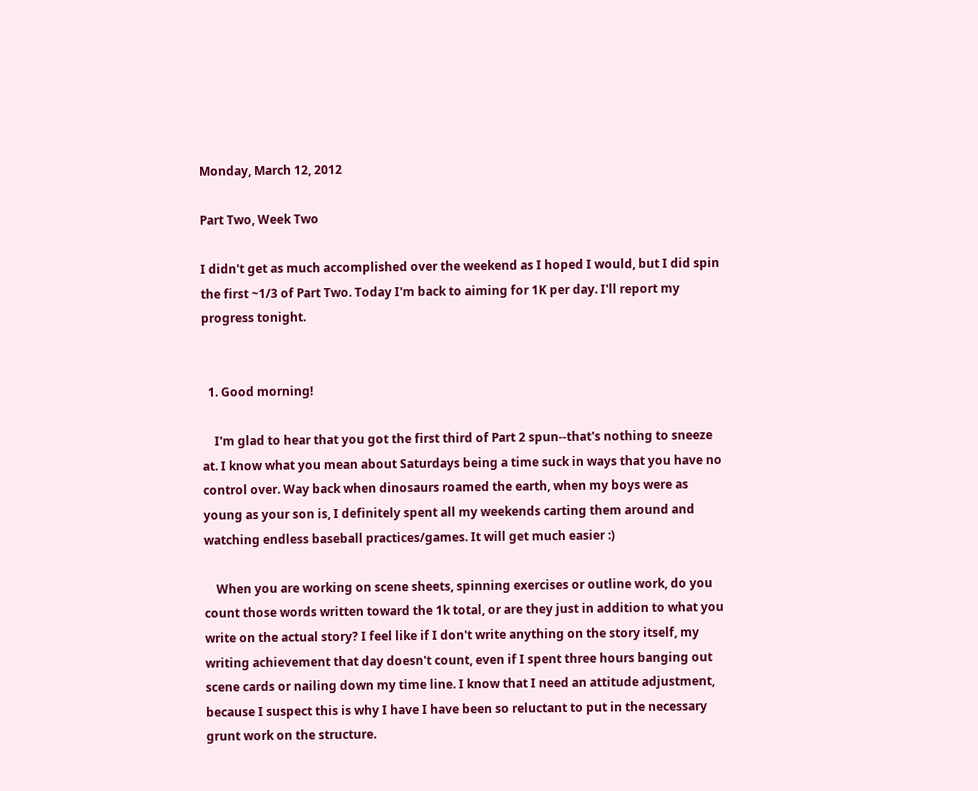Monday, March 12, 2012

Part Two, Week Two

I didn't get as much accomplished over the weekend as I hoped I would, but I did spin the first ~1/3 of Part Two. Today I'm back to aiming for 1K per day. I'll report my progress tonight.


  1. Good morning!

    I'm glad to hear that you got the first third of Part 2 spun--that's nothing to sneeze at. I know what you mean about Saturdays being a time suck in ways that you have no control over. Way back when dinosaurs roamed the earth, when my boys were as young as your son is, I definitely spent all my weekends carting them around and watching endless baseball practices/games. It will get much easier :)

    When you are working on scene sheets, spinning exercises or outline work, do you count those words written toward the 1k total, or are they just in addition to what you write on the actual story? I feel like if I don't write anything on the story itself, my writing achievement that day doesn't count, even if I spent three hours banging out scene cards or nailing down my time line. I know that I need an attitude adjustment, because I suspect this is why I have I have been so reluctant to put in the necessary grunt work on the structure.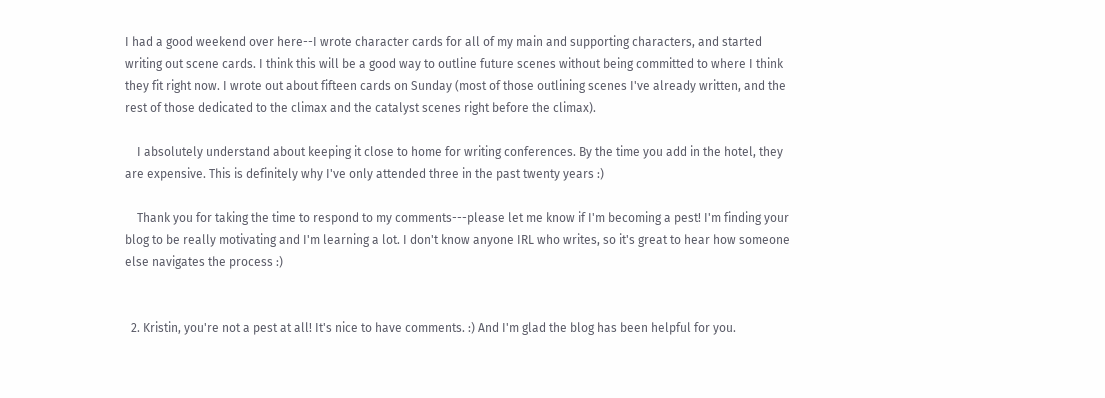I had a good weekend over here--I wrote character cards for all of my main and supporting characters, and started writing out scene cards. I think this will be a good way to outline future scenes without being committed to where I think they fit right now. I wrote out about fifteen cards on Sunday (most of those outlining scenes I've already written, and the rest of those dedicated to the climax and the catalyst scenes right before the climax).

    I absolutely understand about keeping it close to home for writing conferences. By the time you add in the hotel, they are expensive. This is definitely why I've only attended three in the past twenty years :)

    Thank you for taking the time to respond to my comments---please let me know if I'm becoming a pest! I'm finding your blog to be really motivating and I'm learning a lot. I don't know anyone IRL who writes, so it's great to hear how someone else navigates the process :)


  2. Kristin, you're not a pest at all! It's nice to have comments. :) And I'm glad the blog has been helpful for you.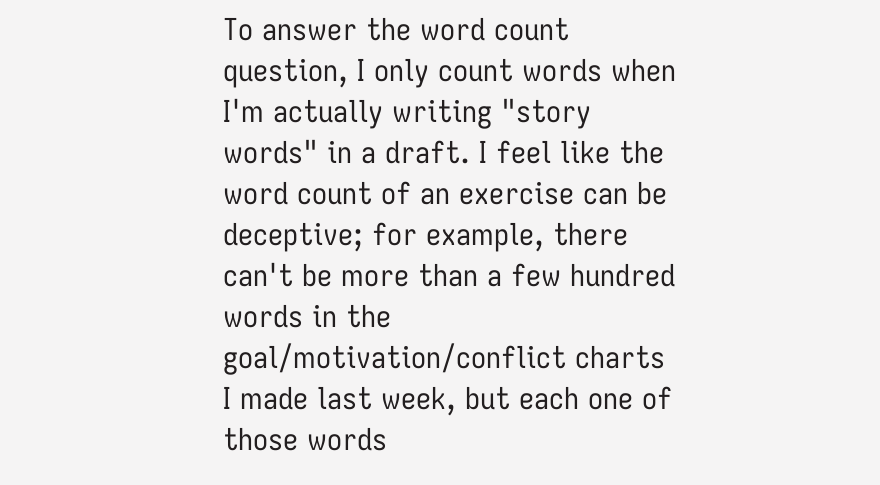To answer the word count question, I only count words when I'm actually writing "story words" in a draft. I feel like the word count of an exercise can be deceptive; for example, there can't be more than a few hundred words in the goal/motivation/conflict charts I made last week, but each one of those words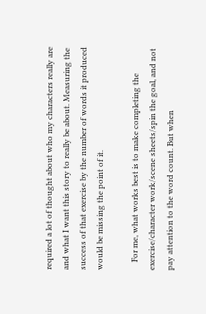required a lot of thought about who my characters really are and what I want this story to really be about. Measuring the success of that exercise by the number of words it produced would be missing the point of it.

    For me, what works best is to make completing the exercise/character work/scene sheets/spin the goal, and not pay attention to the word count. But when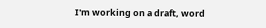I'm working on a draft, word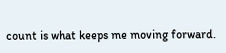count is what keeps me moving forward.